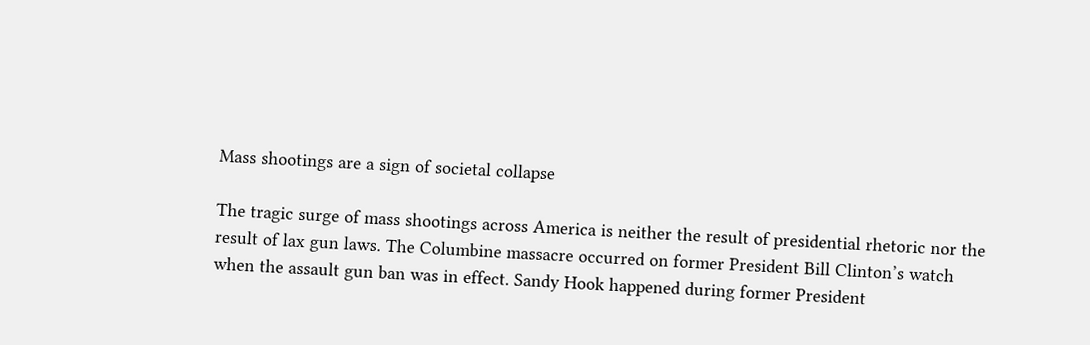Mass shootings are a sign of societal collapse

The tragic surge of mass shootings across America is neither the result of presidential rhetoric nor the result of lax gun laws. The Columbine massacre occurred on former President Bill Clinton’s watch when the assault gun ban was in effect. Sandy Hook happened during former President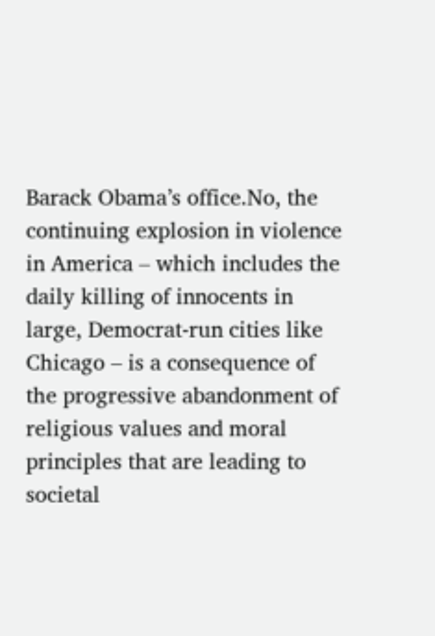Barack Obama’s office.No, the continuing explosion in violence in America – which includes the daily killing of innocents in large, Democrat-run cities like Chicago – is a consequence of the progressive abandonment of religious values and moral principles that are leading to societal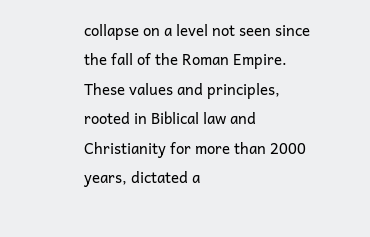collapse on a level not seen since the fall of the Roman Empire. These values and principles, rooted in Biblical law and Christianity for more than 2000 years, dictated a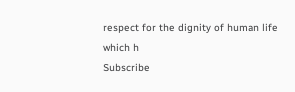respect for the dignity of human life which h
Subscribe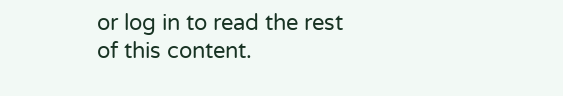or log in to read the rest of this content.